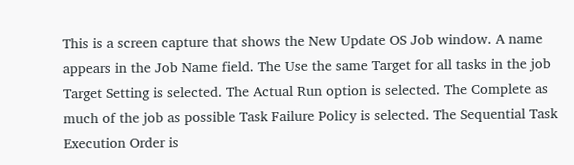This is a screen capture that shows the New Update OS Job window. A name appears in the Job Name field. The Use the same Target for all tasks in the job Target Setting is selected. The Actual Run option is selected. The Complete as much of the job as possible Task Failure Policy is selected. The Sequential Task Execution Order is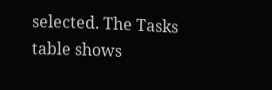selected. The Tasks table shows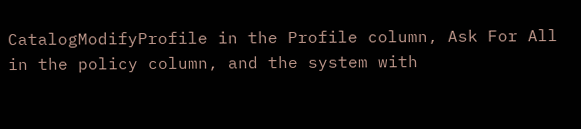CatalogModifyProfile in the Profile column, Ask For All in the policy column, and the system with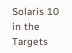Solaris 10 in the Targets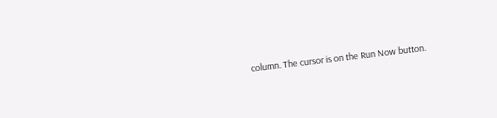column. The cursor is on the Run Now button.